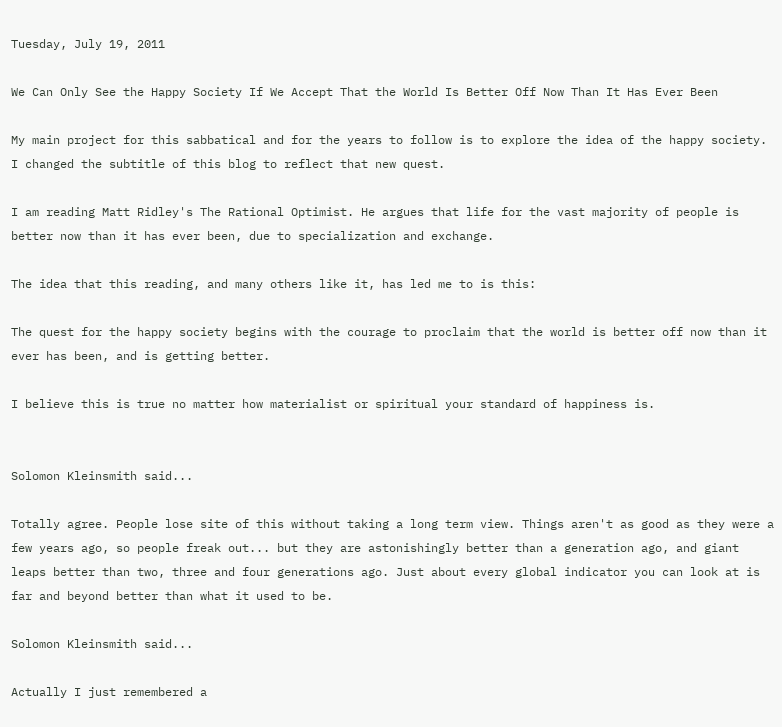Tuesday, July 19, 2011

We Can Only See the Happy Society If We Accept That the World Is Better Off Now Than It Has Ever Been

My main project for this sabbatical and for the years to follow is to explore the idea of the happy society. I changed the subtitle of this blog to reflect that new quest.

I am reading Matt Ridley's The Rational Optimist. He argues that life for the vast majority of people is better now than it has ever been, due to specialization and exchange.

The idea that this reading, and many others like it, has led me to is this:

The quest for the happy society begins with the courage to proclaim that the world is better off now than it ever has been, and is getting better.

I believe this is true no matter how materialist or spiritual your standard of happiness is.


Solomon Kleinsmith said...

Totally agree. People lose site of this without taking a long term view. Things aren't as good as they were a few years ago, so people freak out... but they are astonishingly better than a generation ago, and giant leaps better than two, three and four generations ago. Just about every global indicator you can look at is far and beyond better than what it used to be.

Solomon Kleinsmith said...

Actually I just remembered a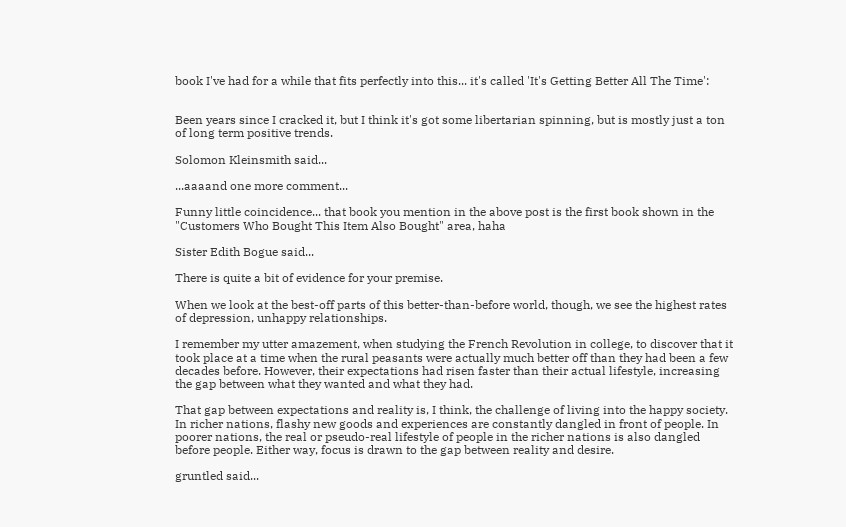book I've had for a while that fits perfectly into this... it's called 'It's Getting Better All The Time':


Been years since I cracked it, but I think it's got some libertarian spinning, but is mostly just a ton of long term positive trends.

Solomon Kleinsmith said...

...aaaand one more comment...

Funny little coincidence... that book you mention in the above post is the first book shown in the "Customers Who Bought This Item Also Bought" area, haha

Sister Edith Bogue said...

There is quite a bit of evidence for your premise.

When we look at the best-off parts of this better-than-before world, though, we see the highest rates of depression, unhappy relationships.

I remember my utter amazement, when studying the French Revolution in college, to discover that it took place at a time when the rural peasants were actually much better off than they had been a few decades before. However, their expectations had risen faster than their actual lifestyle, increasing the gap between what they wanted and what they had.

That gap between expectations and reality is, I think, the challenge of living into the happy society. In richer nations, flashy new goods and experiences are constantly dangled in front of people. In poorer nations, the real or pseudo-real lifestyle of people in the richer nations is also dangled before people. Either way, focus is drawn to the gap between reality and desire.

gruntled said...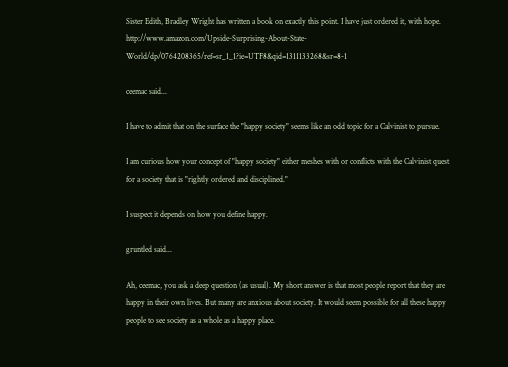Sister Edith, Bradley Wright has written a book on exactly this point. I have just ordered it, with hope. http://www.amazon.com/Upside-Surprising-About-State-World/dp/0764208365/ref=sr_1_1?ie=UTF8&qid=1311133268&sr=8-1

ceemac said...

I have to admit that on the surface the "happy society" seems like an odd topic for a Calvinist to pursue.

I am curious how your concept of "happy society" either meshes with or conflicts with the Calvinist quest for a society that is "rightly ordered and disciplined."

I suspect it depends on how you define happy.

gruntled said...

Ah, ceemac, you ask a deep question (as usual). My short answer is that most people report that they are happy in their own lives. But many are anxious about society. It would seem possible for all these happy people to see society as a whole as a happy place.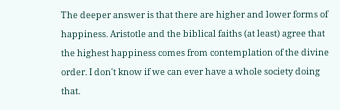The deeper answer is that there are higher and lower forms of happiness. Aristotle and the biblical faiths (at least) agree that the highest happiness comes from contemplation of the divine order. I don't know if we can ever have a whole society doing that.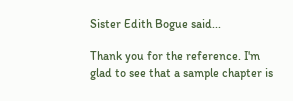Sister Edith Bogue said...

Thank you for the reference. I'm glad to see that a sample chapter is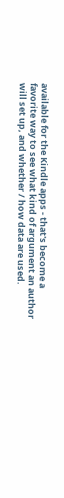available for the Kindle apps - that's become a favorite way to see what kind of argument an author will set up, and whether / how data are used.